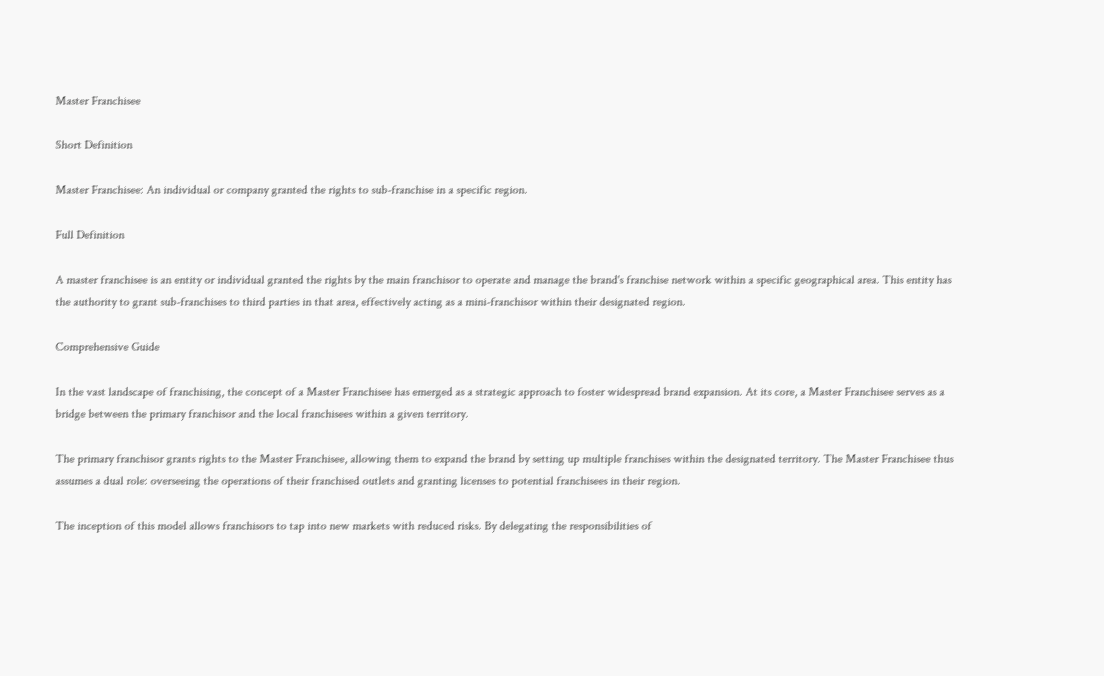Master Franchisee

Short Definition

Master Franchisee: An individual or company granted the rights to sub-franchise in a specific region.

Full Definition

A master franchisee is an entity or individual granted the rights by the main franchisor to operate and manage the brand's franchise network within a specific geographical area. This entity has the authority to grant sub-franchises to third parties in that area, effectively acting as a mini-franchisor within their designated region.

Comprehensive Guide

In the vast landscape of franchising, the concept of a Master Franchisee has emerged as a strategic approach to foster widespread brand expansion. At its core, a Master Franchisee serves as a bridge between the primary franchisor and the local franchisees within a given territory.

The primary franchisor grants rights to the Master Franchisee, allowing them to expand the brand by setting up multiple franchises within the designated territory. The Master Franchisee thus assumes a dual role: overseeing the operations of their franchised outlets and granting licenses to potential franchisees in their region.

The inception of this model allows franchisors to tap into new markets with reduced risks. By delegating the responsibilities of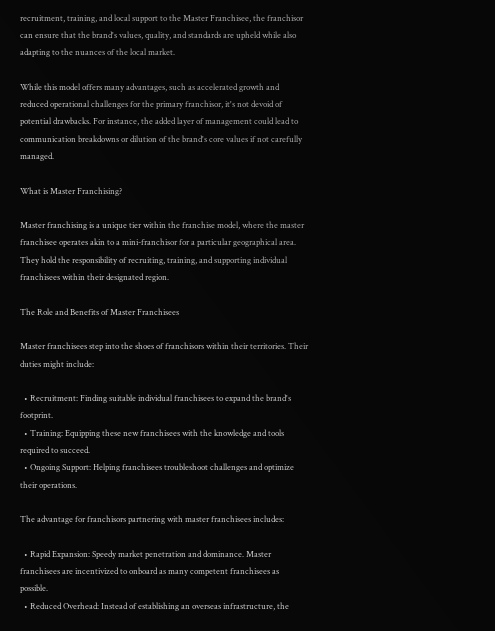recruitment, training, and local support to the Master Franchisee, the franchisor can ensure that the brand's values, quality, and standards are upheld while also adapting to the nuances of the local market.

While this model offers many advantages, such as accelerated growth and reduced operational challenges for the primary franchisor, it's not devoid of potential drawbacks. For instance, the added layer of management could lead to communication breakdowns or dilution of the brand's core values if not carefully managed.

What is Master Franchising?

Master franchising is a unique tier within the franchise model, where the master franchisee operates akin to a mini-franchisor for a particular geographical area. They hold the responsibility of recruiting, training, and supporting individual franchisees within their designated region.

The Role and Benefits of Master Franchisees

Master franchisees step into the shoes of franchisors within their territories. Their duties might include:

  • Recruitment: Finding suitable individual franchisees to expand the brand's footprint.
  • Training: Equipping these new franchisees with the knowledge and tools required to succeed.
  • Ongoing Support: Helping franchisees troubleshoot challenges and optimize their operations.

The advantage for franchisors partnering with master franchisees includes:

  • Rapid Expansion: Speedy market penetration and dominance. Master franchisees are incentivized to onboard as many competent franchisees as possible.
  • Reduced Overhead: Instead of establishing an overseas infrastructure, the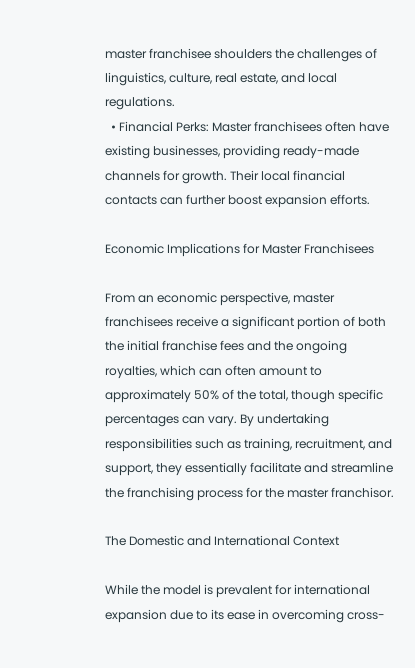master franchisee shoulders the challenges of linguistics, culture, real estate, and local regulations.
  • Financial Perks: Master franchisees often have existing businesses, providing ready-made channels for growth. Their local financial contacts can further boost expansion efforts.

Economic Implications for Master Franchisees

From an economic perspective, master franchisees receive a significant portion of both the initial franchise fees and the ongoing royalties, which can often amount to approximately 50% of the total, though specific percentages can vary. By undertaking responsibilities such as training, recruitment, and support, they essentially facilitate and streamline the franchising process for the master franchisor.

The Domestic and International Context

While the model is prevalent for international expansion due to its ease in overcoming cross-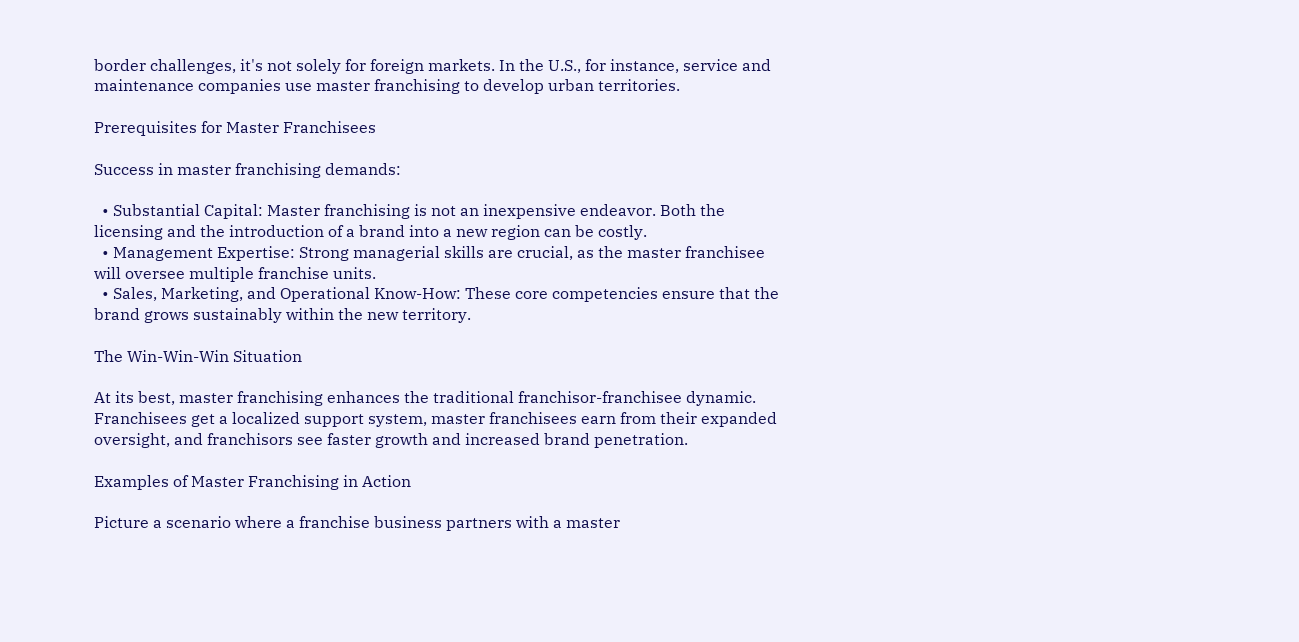border challenges, it's not solely for foreign markets. In the U.S., for instance, service and maintenance companies use master franchising to develop urban territories.

Prerequisites for Master Franchisees

Success in master franchising demands:

  • Substantial Capital: Master franchising is not an inexpensive endeavor. Both the licensing and the introduction of a brand into a new region can be costly.
  • Management Expertise: Strong managerial skills are crucial, as the master franchisee will oversee multiple franchise units.
  • Sales, Marketing, and Operational Know-How: These core competencies ensure that the brand grows sustainably within the new territory.

The Win-Win-Win Situation

At its best, master franchising enhances the traditional franchisor-franchisee dynamic. Franchisees get a localized support system, master franchisees earn from their expanded oversight, and franchisors see faster growth and increased brand penetration.

Examples of Master Franchising in Action

Picture a scenario where a franchise business partners with a master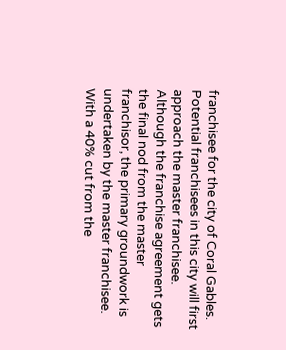franchisee for the city of Coral Gables. Potential franchisees in this city will first approach the master franchisee. Although the franchise agreement gets the final nod from the master franchisor, the primary groundwork is undertaken by the master franchisee. With a 40% cut from the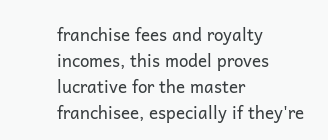franchise fees and royalty incomes, this model proves lucrative for the master franchisee, especially if they're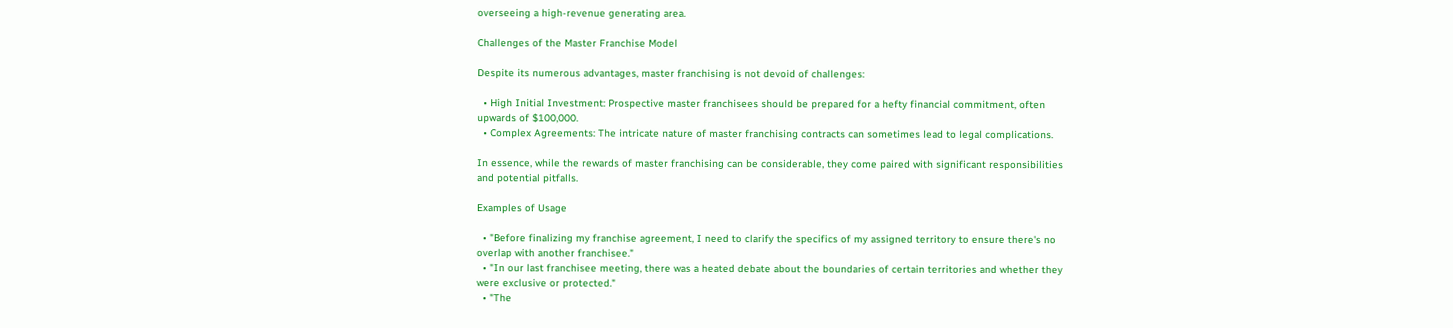overseeing a high-revenue generating area.

Challenges of the Master Franchise Model

Despite its numerous advantages, master franchising is not devoid of challenges:

  • High Initial Investment: Prospective master franchisees should be prepared for a hefty financial commitment, often upwards of $100,000.
  • Complex Agreements: The intricate nature of master franchising contracts can sometimes lead to legal complications.

In essence, while the rewards of master franchising can be considerable, they come paired with significant responsibilities and potential pitfalls.

Examples of Usage

  • "Before finalizing my franchise agreement, I need to clarify the specifics of my assigned territory to ensure there's no overlap with another franchisee."
  • "In our last franchisee meeting, there was a heated debate about the boundaries of certain territories and whether they were exclusive or protected."
  • "The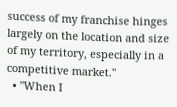success of my franchise hinges largely on the location and size of my territory, especially in a competitive market."
  • "When I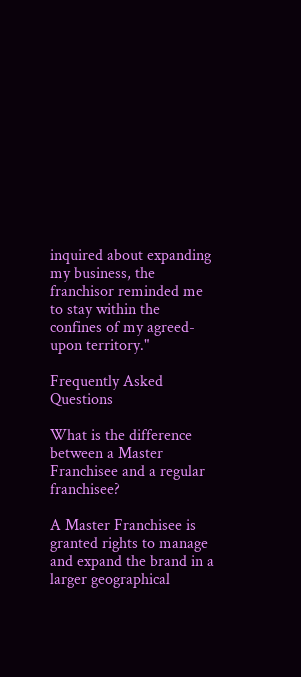inquired about expanding my business, the franchisor reminded me to stay within the confines of my agreed-upon territory."

Frequently Asked Questions

What is the difference between a Master Franchisee and a regular franchisee?

A Master Franchisee is granted rights to manage and expand the brand in a larger geographical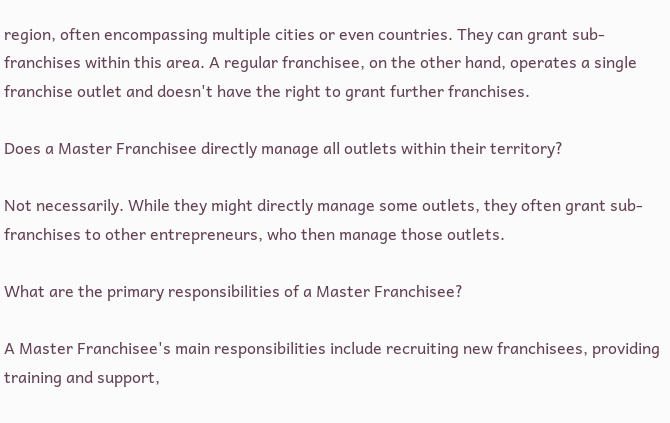region, often encompassing multiple cities or even countries. They can grant sub-franchises within this area. A regular franchisee, on the other hand, operates a single franchise outlet and doesn't have the right to grant further franchises.

Does a Master Franchisee directly manage all outlets within their territory?

Not necessarily. While they might directly manage some outlets, they often grant sub-franchises to other entrepreneurs, who then manage those outlets.

What are the primary responsibilities of a Master Franchisee?

A Master Franchisee's main responsibilities include recruiting new franchisees, providing training and support,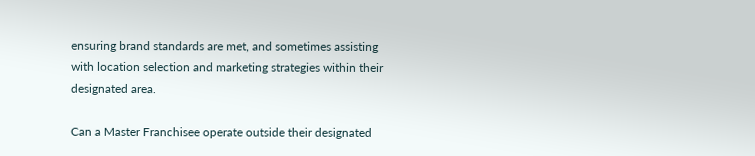ensuring brand standards are met, and sometimes assisting with location selection and marketing strategies within their designated area.

Can a Master Franchisee operate outside their designated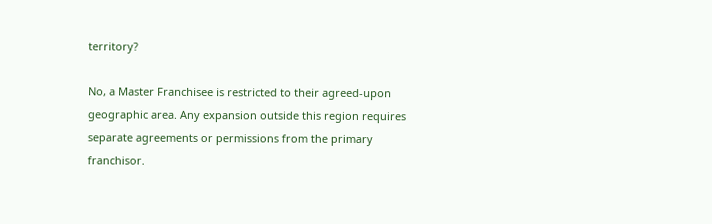territory?

No, a Master Franchisee is restricted to their agreed-upon geographic area. Any expansion outside this region requires separate agreements or permissions from the primary franchisor.